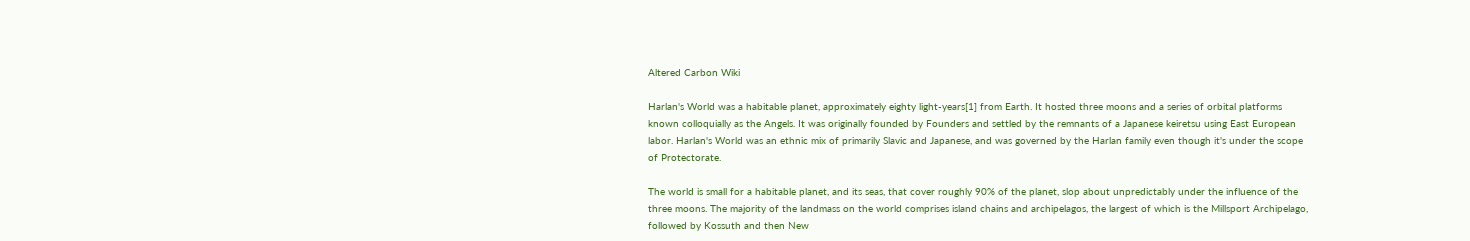Altered Carbon Wiki

Harlan's World was a habitable planet, approximately eighty light-years[1] from Earth. It hosted three moons and a series of orbital platforms known colloquially as the Angels. It was originally founded by Founders and settled by the remnants of a Japanese keiretsu using East European labor. Harlan's World was an ethnic mix of primarily Slavic and Japanese, and was governed by the Harlan family even though it's under the scope of Protectorate.

The world is small for a habitable planet, and its seas, that cover roughly 90% of the planet, slop about unpredictably under the influence of the three moons. The majority of the landmass on the world comprises island chains and archipelagos, the largest of which is the Millsport Archipelago, followed by Kossuth and then New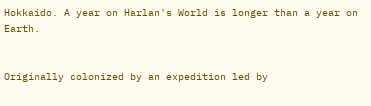Hokkaido. A year on Harlan's World is longer than a year on Earth.


Originally colonized by an expedition led by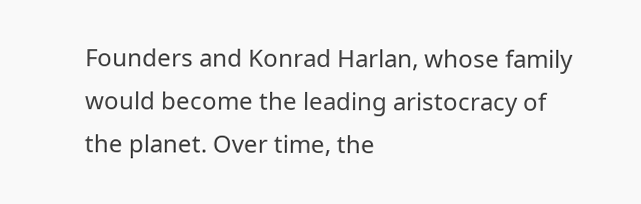Founders and Konrad Harlan, whose family would become the leading aristocracy of the planet. Over time, the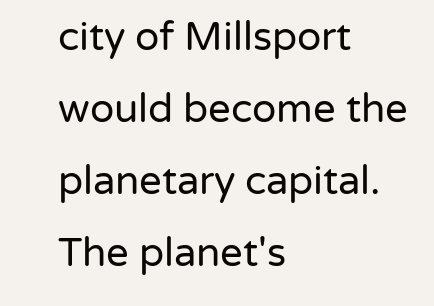city of Millsport would become the planetary capital. The planet's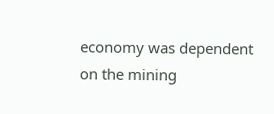economy was dependent on the mining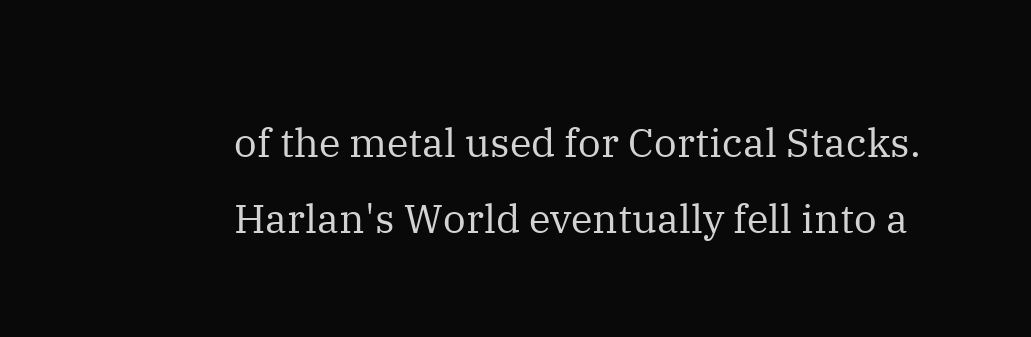of the metal used for Cortical Stacks. Harlan's World eventually fell into a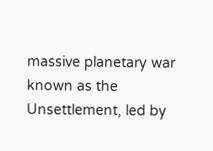massive planetary war known as the Unsettlement, led by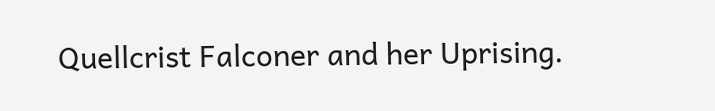Quellcrist Falconer and her Uprising.